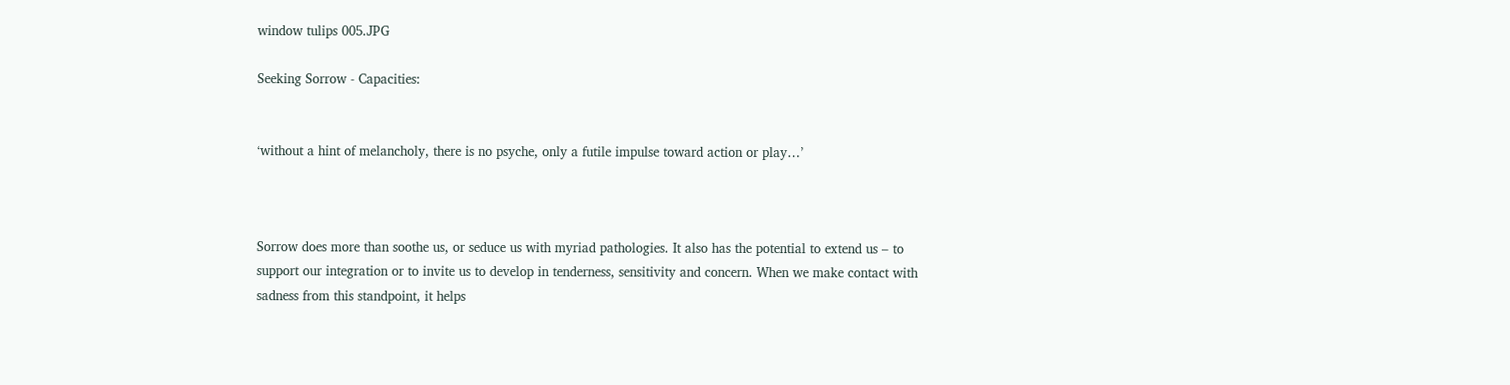window tulips 005.JPG

Seeking Sorrow - Capacities:


‘without a hint of melancholy, there is no psyche, only a futile impulse toward action or play…’



Sorrow does more than soothe us, or seduce us with myriad pathologies. It also has the potential to extend us – to support our integration or to invite us to develop in tenderness, sensitivity and concern. When we make contact with sadness from this standpoint, it helps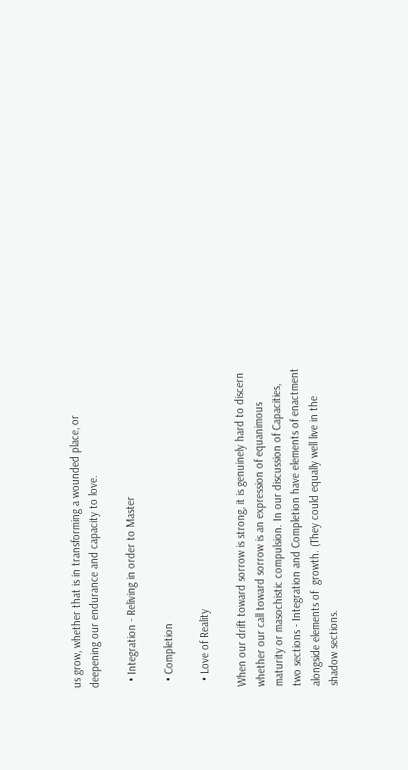us grow, whether that is in transforming a wounded place, or deepening our endurance and capacity to love.

  • Integration - Reliving in order to Master

  • Completion

  • Love of Reality

When our drift toward sorrow is strong, it is genuinely hard to discern whether our call toward sorrow is an expression of equanimous maturity or masochistic compulsion. In our discussion of Capacities, two sections - Integration and Completion have elements of enactment alongside elements of  growth. (They could equally well live in the shadow sections.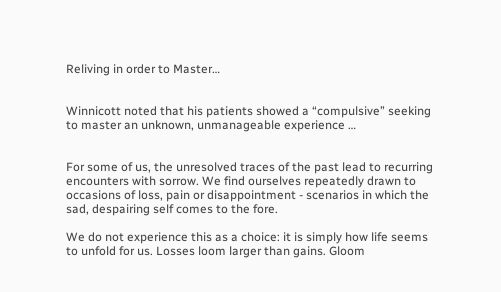Reliving in order to Master…


Winnicott noted that his patients showed a “compulsive” seeking to master an unknown, unmanageable experience …


For some of us, the unresolved traces of the past lead to recurring encounters with sorrow. We find ourselves repeatedly drawn to occasions of loss, pain or disappointment - scenarios in which the sad, despairing self comes to the fore.

We do not experience this as a choice: it is simply how life seems to unfold for us. Losses loom larger than gains. Gloom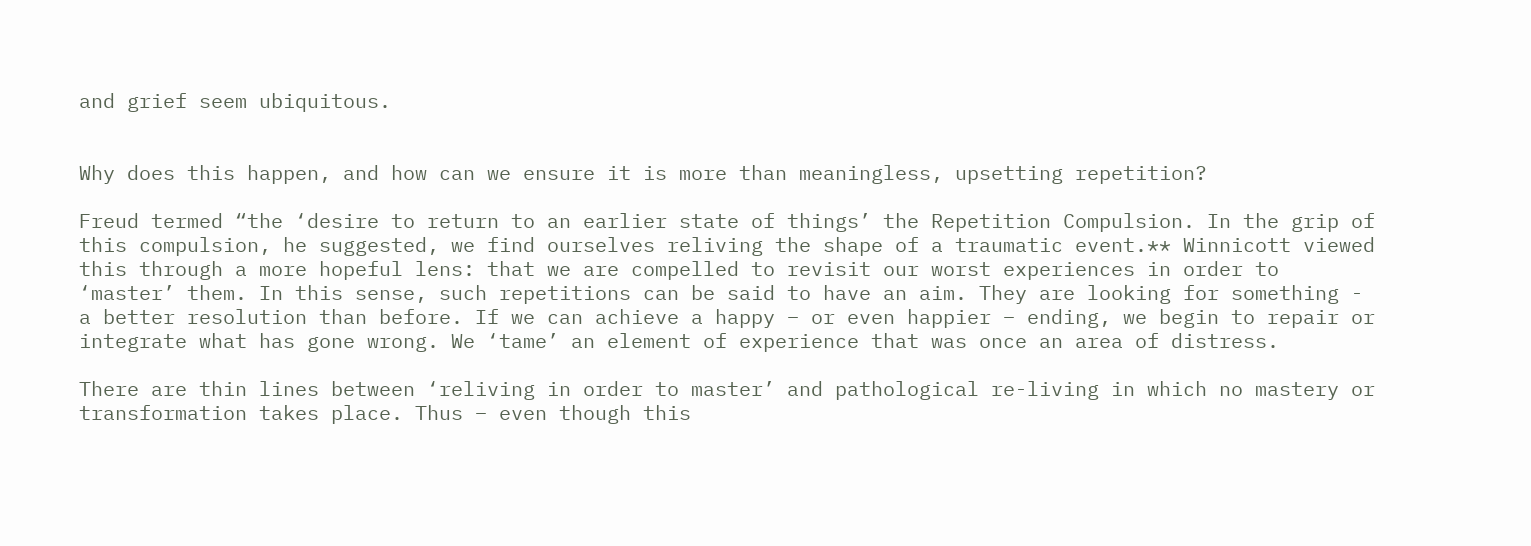and grief seem ubiquitous.


Why does this happen, and how can we ensure it is more than meaningless, upsetting repetition?

Freud termed “the ‘desire to return to an earlier state of things’ the Repetition Compulsion. In the grip of this compulsion, he suggested, we find ourselves reliving the shape of a traumatic event.** Winnicott viewed this through a more hopeful lens: that we are compelled to revisit our worst experiences in order to ‘master’ them. In this sense, such repetitions can be said to have an aim. They are looking for something - a better resolution than before. If we can achieve a happy – or even happier – ending, we begin to repair or integrate what has gone wrong. We ‘tame’ an element of experience that was once an area of distress.

There are thin lines between ‘reliving in order to master’ and pathological re-living in which no mastery or transformation takes place. Thus – even though this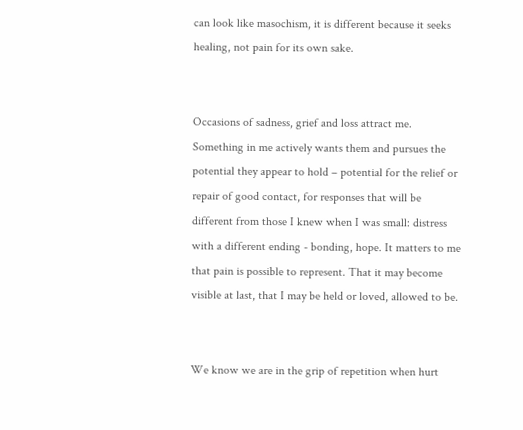can look like masochism, it is different because it seeks healing, not pain for its own sake.


Occasions of sadness, grief and loss attract me. Something in me actively wants them and pursues the potential they appear to hold – potential for the relief or repair of good contact, for responses that will be different from those I knew when I was small: distress with a different ending - bonding, hope. It matters to me that pain is possible to represent. That it may become visible at last, that I may be held or loved, allowed to be.


We know we are in the grip of repetition when hurt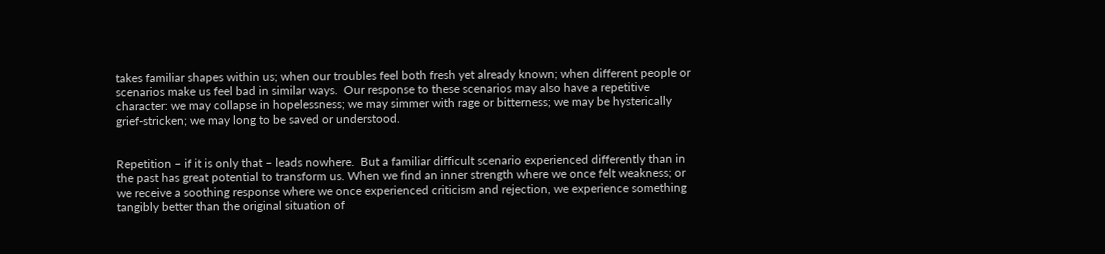takes familiar shapes within us; when our troubles feel both fresh yet already known; when different people or scenarios make us feel bad in similar ways.  Our response to these scenarios may also have a repetitive character: we may collapse in hopelessness; we may simmer with rage or bitterness; we may be hysterically grief-stricken; we may long to be saved or understood.


Repetition – if it is only that – leads nowhere.  But a familiar difficult scenario experienced differently than in the past has great potential to transform us. When we find an inner strength where we once felt weakness; or we receive a soothing response where we once experienced criticism and rejection, we experience something tangibly better than the original situation of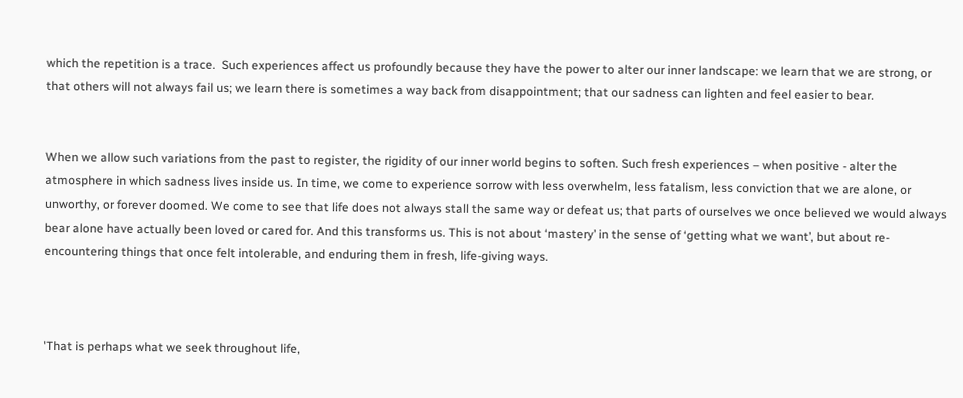which the repetition is a trace.  Such experiences affect us profoundly because they have the power to alter our inner landscape: we learn that we are strong, or that others will not always fail us; we learn there is sometimes a way back from disappointment; that our sadness can lighten and feel easier to bear.


When we allow such variations from the past to register, the rigidity of our inner world begins to soften. Such fresh experiences – when positive - alter the atmosphere in which sadness lives inside us. In time, we come to experience sorrow with less overwhelm, less fatalism, less conviction that we are alone, or unworthy, or forever doomed. We come to see that life does not always stall the same way or defeat us; that parts of ourselves we once believed we would always bear alone have actually been loved or cared for. And this transforms us. This is not about ‘mastery’ in the sense of ‘getting what we want’, but about re-encountering things that once felt intolerable, and enduring them in fresh, life-giving ways.



'That is perhaps what we seek throughout life,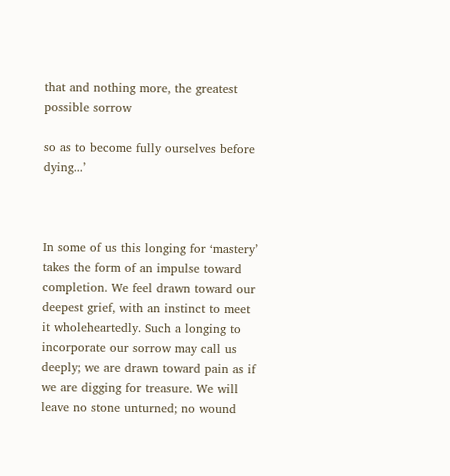that and nothing more, the greatest possible sorrow

so as to become fully ourselves before dying...’



In some of us this longing for ‘mastery’ takes the form of an impulse toward completion. We feel drawn toward our deepest grief, with an instinct to meet it wholeheartedly. Such a longing to incorporate our sorrow may call us deeply; we are drawn toward pain as if we are digging for treasure. We will leave no stone unturned; no wound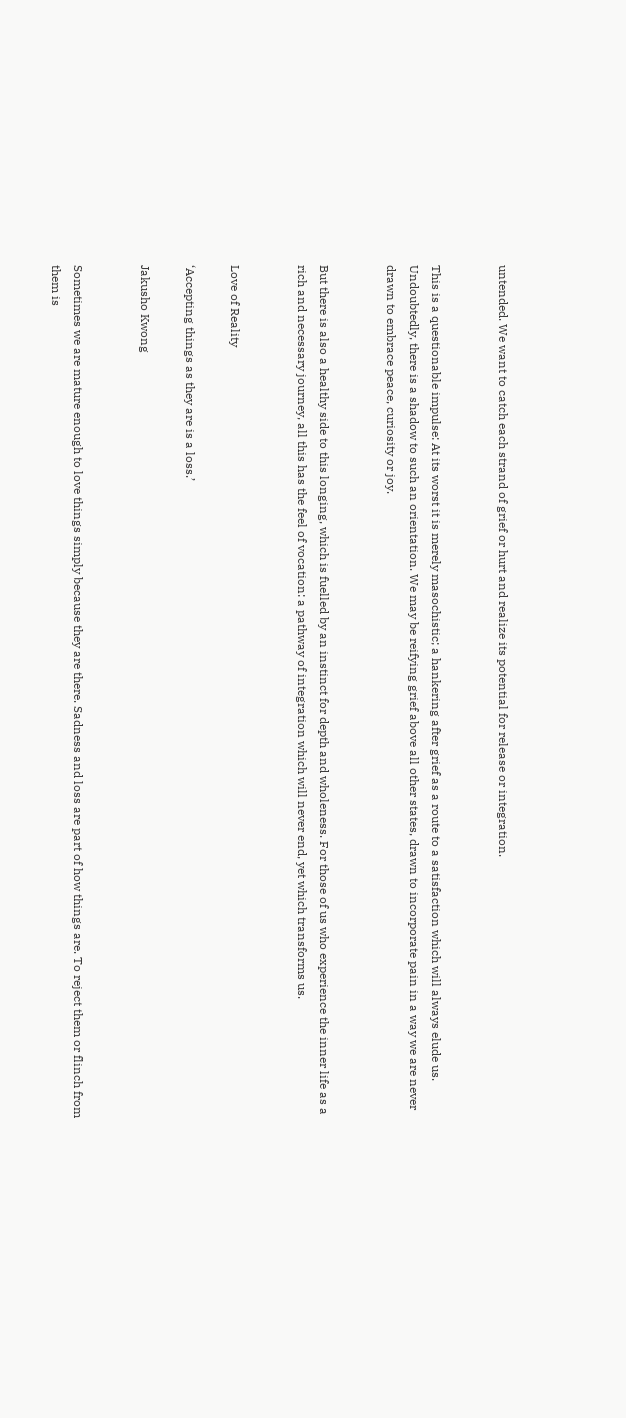untended. We want to catch each strand of grief or hurt and realize its potential for release or integration.


This is a questionable impulse: At its worst it is merely masochistic; a hankering after grief as a route to a satisfaction which will always elude us. Undoubtedly, there is a shadow to such an orientation. We may be reifying grief above all other states, drawn to incorporate pain in a way we are never drawn to embrace peace, curiosity or joy.


But there is also a healthy side to this longing, which is fuelled by an instinct for depth and wholeness. For those of us who experience the inner life as a rich and necessary journey, all this has the feel of vocation: a pathway of integration which will never end, yet which transforms us.


Love of Reality

‘Accepting things as they are is a loss.’

Jakusho Kwong


Sometimes we are mature enough to love things simply because they are there. Sadness and loss are part of how things are. To reject them or flinch from them is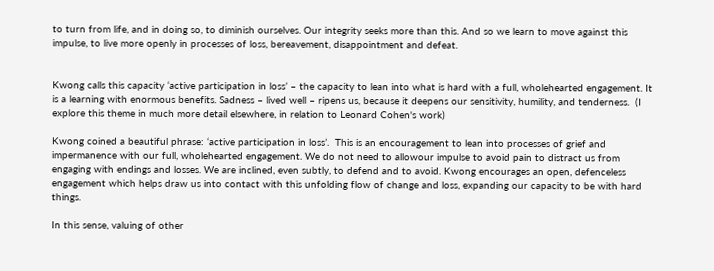to turn from life, and in doing so, to diminish ourselves. Our integrity seeks more than this. And so we learn to move against this impulse, to live more openly in processes of loss, bereavement, disappointment and defeat.


Kwong calls this capacity ‘active participation in loss’ – the capacity to lean into what is hard with a full, wholehearted engagement. It is a learning with enormous benefits. Sadness – lived well – ripens us, because it deepens our sensitivity, humility, and tenderness.  (I explore this theme in much more detail elsewhere, in relation to Leonard Cohen's work)

Kwong coined a beautiful phrase: ‘active participation in loss’.  This is an encouragement to lean into processes of grief and impermanence with our full, wholehearted engagement. We do not need to allowour impulse to avoid pain to distract us from engaging with endings and losses. We are inclined, even subtly, to defend and to avoid. Kwong encourages an open, defenceless engagement which helps draw us into contact with this unfolding flow of change and loss, expanding our capacity to be with hard things.

In this sense, valuing of other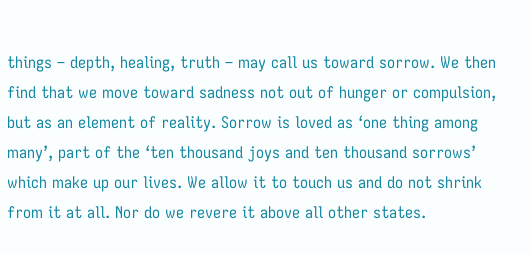things – depth, healing, truth – may call us toward sorrow. We then find that we move toward sadness not out of hunger or compulsion, but as an element of reality. Sorrow is loved as ‘one thing among many’, part of the ‘ten thousand joys and ten thousand sorrows’ which make up our lives. We allow it to touch us and do not shrink from it at all. Nor do we revere it above all other states.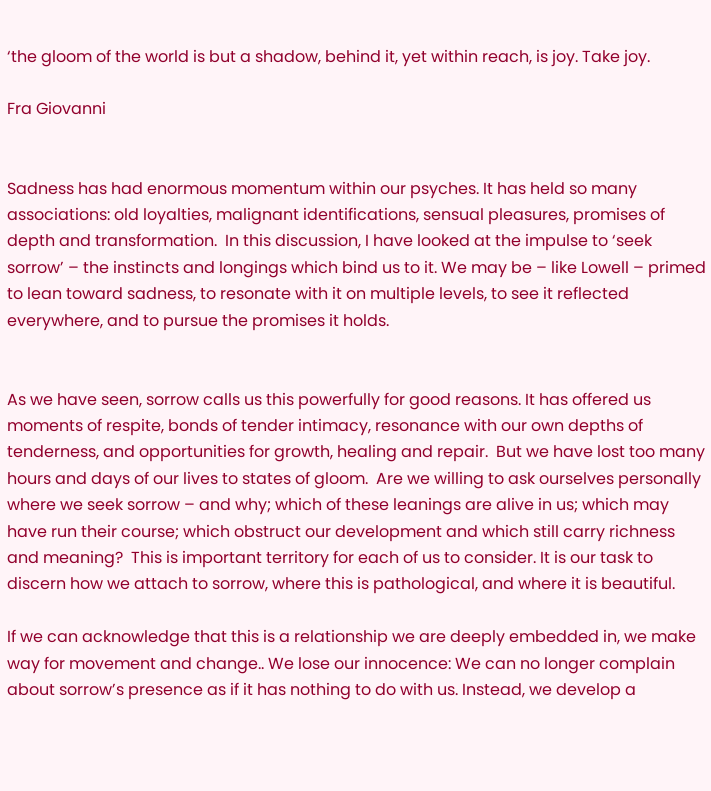‘the gloom of the world is but a shadow, behind it, yet within reach, is joy. Take joy.

Fra Giovanni


Sadness has had enormous momentum within our psyches. It has held so many associations: old loyalties, malignant identifications, sensual pleasures, promises of depth and transformation.  In this discussion, I have looked at the impulse to ‘seek sorrow’ – the instincts and longings which bind us to it. We may be – like Lowell – primed  to lean toward sadness, to resonate with it on multiple levels, to see it reflected everywhere, and to pursue the promises it holds.


As we have seen, sorrow calls us this powerfully for good reasons. It has offered us moments of respite, bonds of tender intimacy, resonance with our own depths of tenderness, and opportunities for growth, healing and repair.  But we have lost too many hours and days of our lives to states of gloom.  Are we willing to ask ourselves personally where we seek sorrow – and why; which of these leanings are alive in us; which may have run their course; which obstruct our development and which still carry richness and meaning?  This is important territory for each of us to consider. It is our task to discern how we attach to sorrow, where this is pathological, and where it is beautiful.

If we can acknowledge that this is a relationship we are deeply embedded in, we make way for movement and change.. We lose our innocence: We can no longer complain about sorrow’s presence as if it has nothing to do with us. Instead, we develop a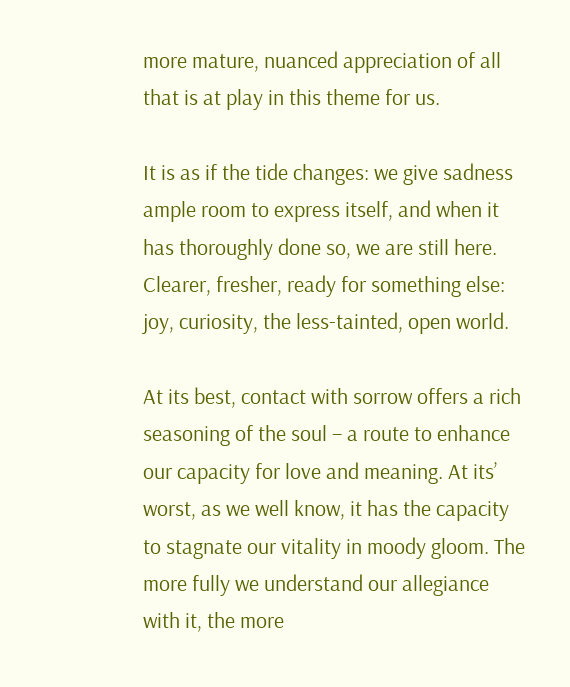more mature, nuanced appreciation of all that is at play in this theme for us.

It is as if the tide changes: we give sadness ample room to express itself, and when it has thoroughly done so, we are still here. Clearer, fresher, ready for something else: joy, curiosity, the less-tainted, open world.

At its best, contact with sorrow offers a rich seasoning of the soul – a route to enhance our capacity for love and meaning. At its’ worst, as we well know, it has the capacity to stagnate our vitality in moody gloom. The more fully we understand our allegiance with it, the more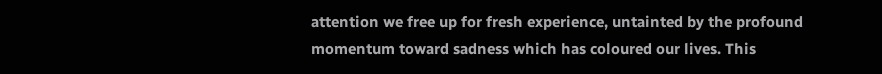attention we free up for fresh experience, untainted by the profound momentum toward sadness which has coloured our lives. This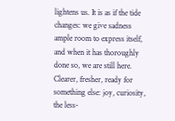lightens us. It is as if the tide changes: we give sadness ample room to express itself, and when it has thoroughly done so, we are still here. Clearer, fresher, ready for something else: joy, curiosity, the less-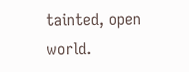tainted, open world.